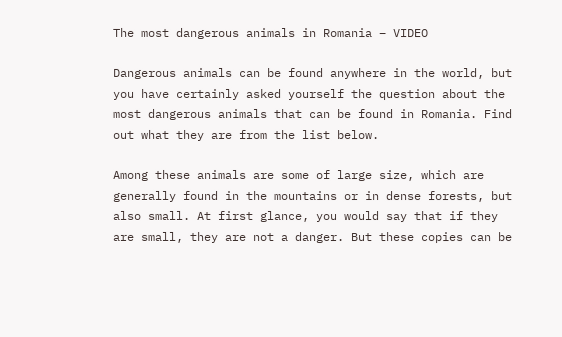The most dangerous animals in Romania – VIDEO

Dangerous animals can be found anywhere in the world, but you have certainly asked yourself the question about the most dangerous animals that can be found in Romania. Find out what they are from the list below.

Among these animals are some of large size, which are generally found in the mountains or in dense forests, but also small. At first glance, you would say that if they are small, they are not a danger. But these copies can be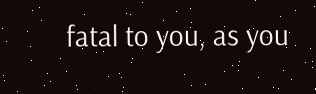fatal to you, as you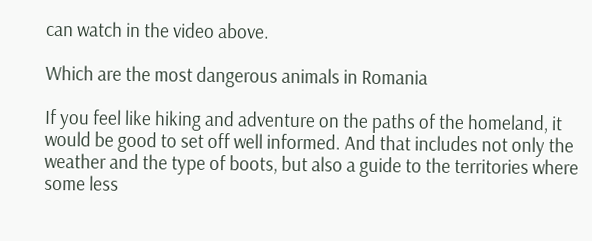can watch in the video above.

Which are the most dangerous animals in Romania

If you feel like hiking and adventure on the paths of the homeland, it would be good to set off well informed. And that includes not only the weather and the type of boots, but also a guide to the territories where some less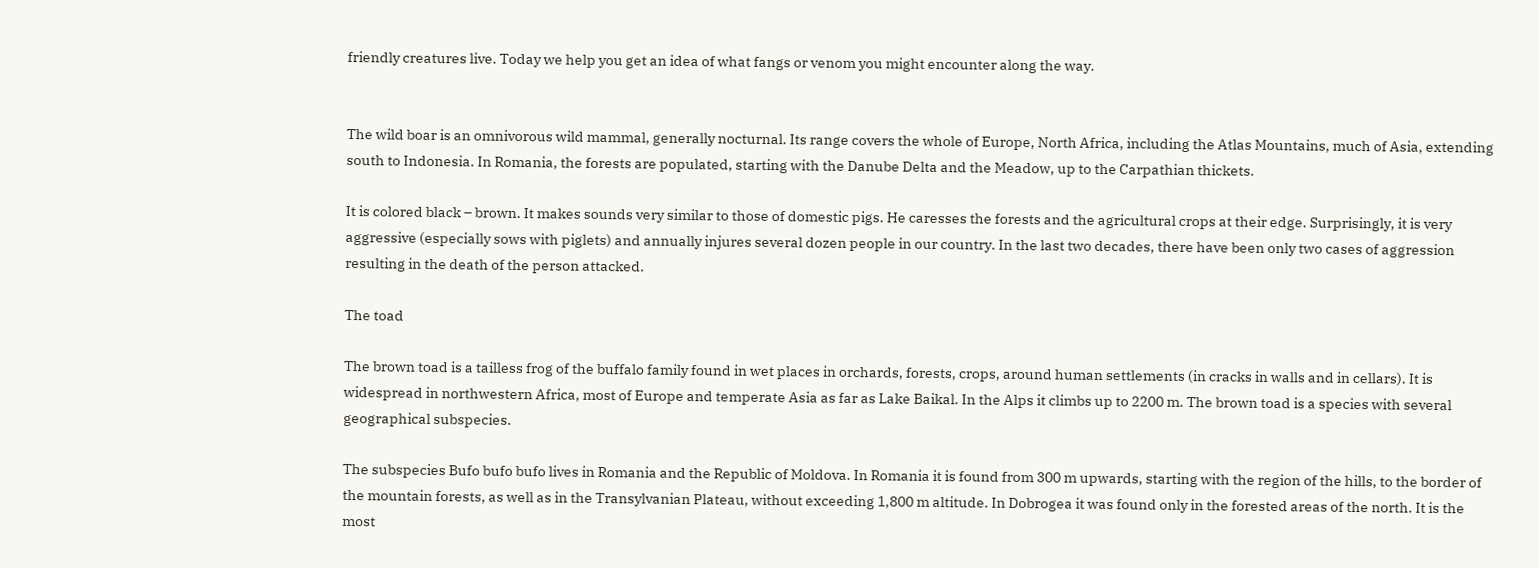friendly creatures live. Today we help you get an idea of what fangs or venom you might encounter along the way.


The wild boar is an omnivorous wild mammal, generally nocturnal. Its range covers the whole of Europe, North Africa, including the Atlas Mountains, much of Asia, extending south to Indonesia. In Romania, the forests are populated, starting with the Danube Delta and the Meadow, up to the Carpathian thickets.

It is colored black – brown. It makes sounds very similar to those of domestic pigs. He caresses the forests and the agricultural crops at their edge. Surprisingly, it is very aggressive (especially sows with piglets) and annually injures several dozen people in our country. In the last two decades, there have been only two cases of aggression resulting in the death of the person attacked.

The toad

The brown toad is a tailless frog of the buffalo family found in wet places in orchards, forests, crops, around human settlements (in cracks in walls and in cellars). It is widespread in northwestern Africa, most of Europe and temperate Asia as far as Lake Baikal. In the Alps it climbs up to 2200 m. The brown toad is a species with several geographical subspecies.

The subspecies Bufo bufo bufo lives in Romania and the Republic of Moldova. In Romania it is found from 300 m upwards, starting with the region of the hills, to the border of the mountain forests, as well as in the Transylvanian Plateau, without exceeding 1,800 m altitude. In Dobrogea it was found only in the forested areas of the north. It is the most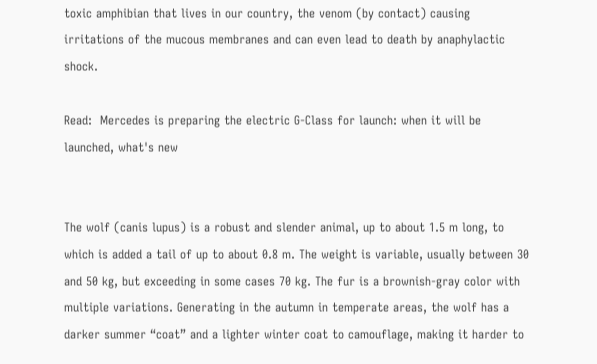toxic amphibian that lives in our country, the venom (by contact) causing irritations of the mucous membranes and can even lead to death by anaphylactic shock.

Read:  Mercedes is preparing the electric G-Class for launch: when it will be launched, what's new


The wolf (canis lupus) is a robust and slender animal, up to about 1.5 m long, to which is added a tail of up to about 0.8 m. The weight is variable, usually between 30 and 50 kg, but exceeding in some cases 70 kg. The fur is a brownish-gray color with multiple variations. Generating in the autumn in temperate areas, the wolf has a darker summer “coat” and a lighter winter coat to camouflage, making it harder to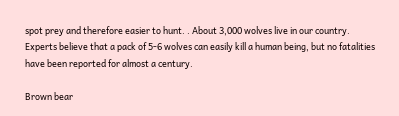spot prey and therefore easier to hunt. . About 3,000 wolves live in our country. Experts believe that a pack of 5-6 wolves can easily kill a human being, but no fatalities have been reported for almost a century.

Brown bear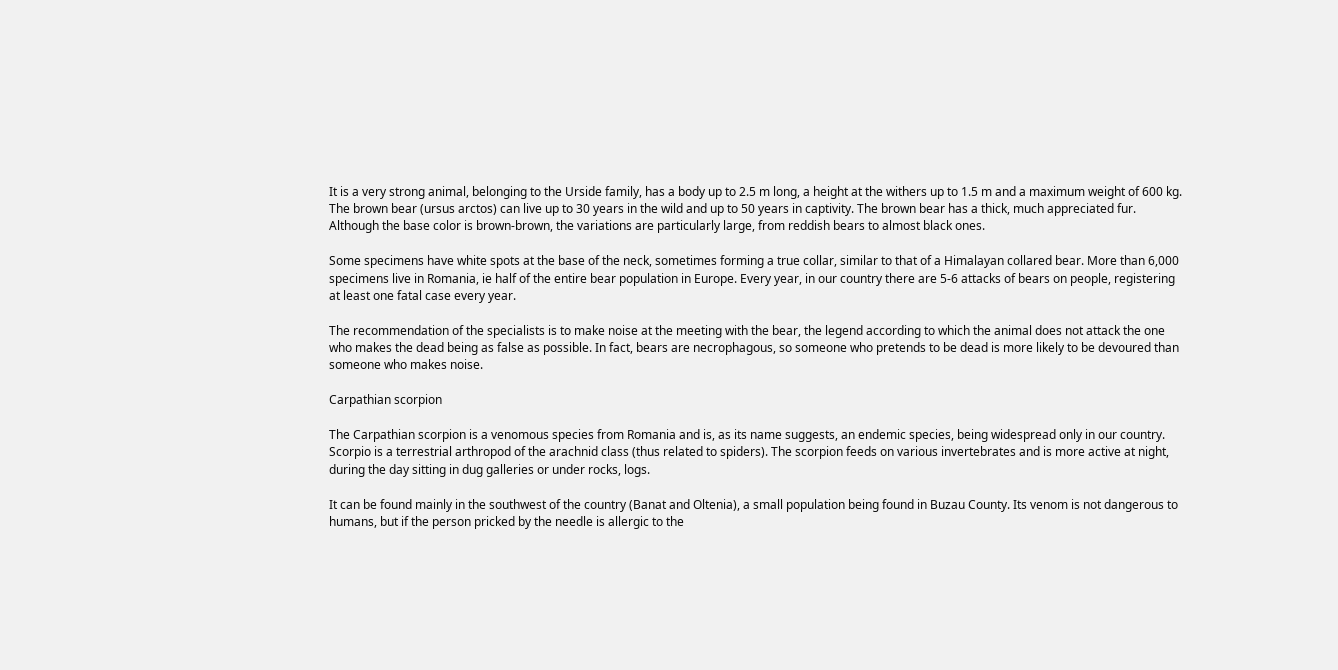It is a very strong animal, belonging to the Urside family, has a body up to 2.5 m long, a height at the withers up to 1.5 m and a maximum weight of 600 kg. The brown bear (ursus arctos) can live up to 30 years in the wild and up to 50 years in captivity. The brown bear has a thick, much appreciated fur. Although the base color is brown-brown, the variations are particularly large, from reddish bears to almost black ones.

Some specimens have white spots at the base of the neck, sometimes forming a true collar, similar to that of a Himalayan collared bear. More than 6,000 specimens live in Romania, ie half of the entire bear population in Europe. Every year, in our country there are 5-6 attacks of bears on people, registering at least one fatal case every year.

The recommendation of the specialists is to make noise at the meeting with the bear, the legend according to which the animal does not attack the one who makes the dead being as false as possible. In fact, bears are necrophagous, so someone who pretends to be dead is more likely to be devoured than someone who makes noise.

Carpathian scorpion

The Carpathian scorpion is a venomous species from Romania and is, as its name suggests, an endemic species, being widespread only in our country. Scorpio is a terrestrial arthropod of the arachnid class (thus related to spiders). The scorpion feeds on various invertebrates and is more active at night, during the day sitting in dug galleries or under rocks, logs.

It can be found mainly in the southwest of the country (Banat and Oltenia), a small population being found in Buzau County. Its venom is not dangerous to humans, but if the person pricked by the needle is allergic to the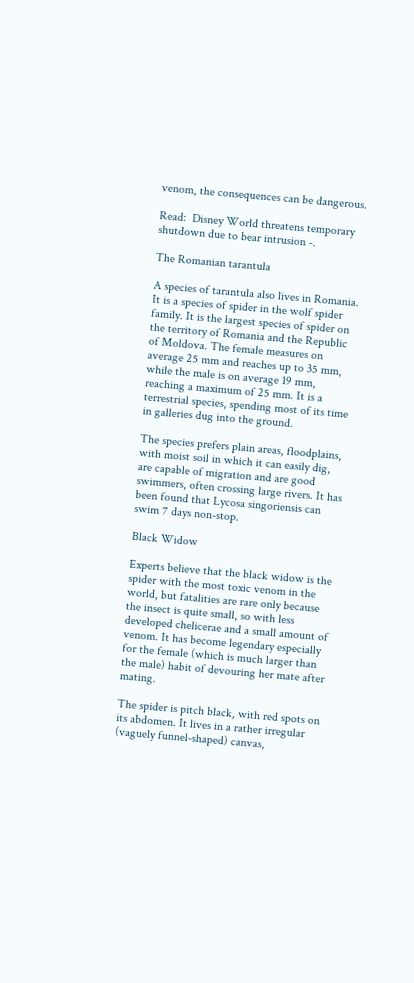venom, the consequences can be dangerous.

Read:  Disney World threatens temporary shutdown due to bear intrusion -.

The Romanian tarantula

A species of tarantula also lives in Romania. It is a species of spider in the wolf spider family. It is the largest species of spider on the territory of Romania and the Republic of Moldova. The female measures on average 25 mm and reaches up to 35 mm, while the male is on average 19 mm, reaching a maximum of 25 mm. It is a terrestrial species, spending most of its time in galleries dug into the ground.

The species prefers plain areas, floodplains, with moist soil in which it can easily dig, are capable of migration and are good swimmers, often crossing large rivers. It has been found that Lycosa singoriensis can swim 7 days non-stop.

Black Widow

Experts believe that the black widow is the spider with the most toxic venom in the world, but fatalities are rare only because the insect is quite small, so with less developed chelicerae and a small amount of venom. It has become legendary especially for the female (which is much larger than the male) habit of devouring her mate after mating.

The spider is pitch black, with red spots on its abdomen. It lives in a rather irregular (vaguely funnel-shaped) canvas,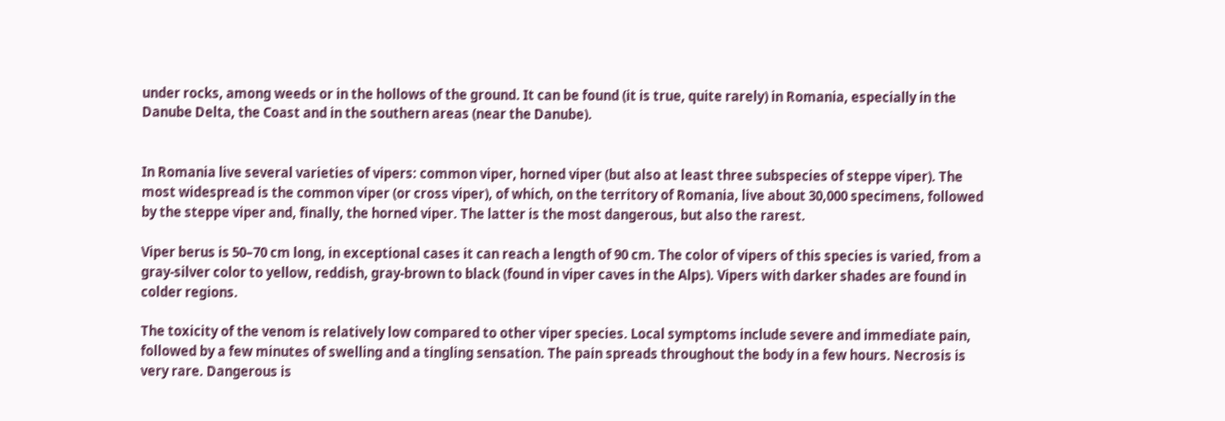under rocks, among weeds or in the hollows of the ground. It can be found (it is true, quite rarely) in Romania, especially in the Danube Delta, the Coast and in the southern areas (near the Danube).


In Romania live several varieties of vipers: common viper, horned viper (but also at least three subspecies of steppe viper). The most widespread is the common viper (or cross viper), of which, on the territory of Romania, live about 30,000 specimens, followed by the steppe viper and, finally, the horned viper. The latter is the most dangerous, but also the rarest.

Viper berus is 50–70 cm long, in exceptional cases it can reach a length of 90 cm. The color of vipers of this species is varied, from a gray-silver color to yellow, reddish, gray-brown to black (found in viper caves in the Alps). Vipers with darker shades are found in colder regions.

The toxicity of the venom is relatively low compared to other viper species. Local symptoms include severe and immediate pain, followed by a few minutes of swelling and a tingling sensation. The pain spreads throughout the body in a few hours. Necrosis is very rare. Dangerous is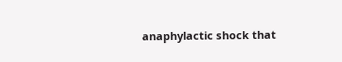anaphylactic shock that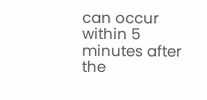can occur within 5 minutes after the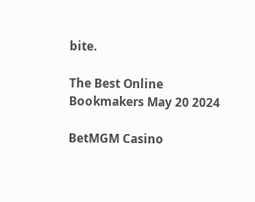bite.

The Best Online Bookmakers May 20 2024

BetMGM Casino